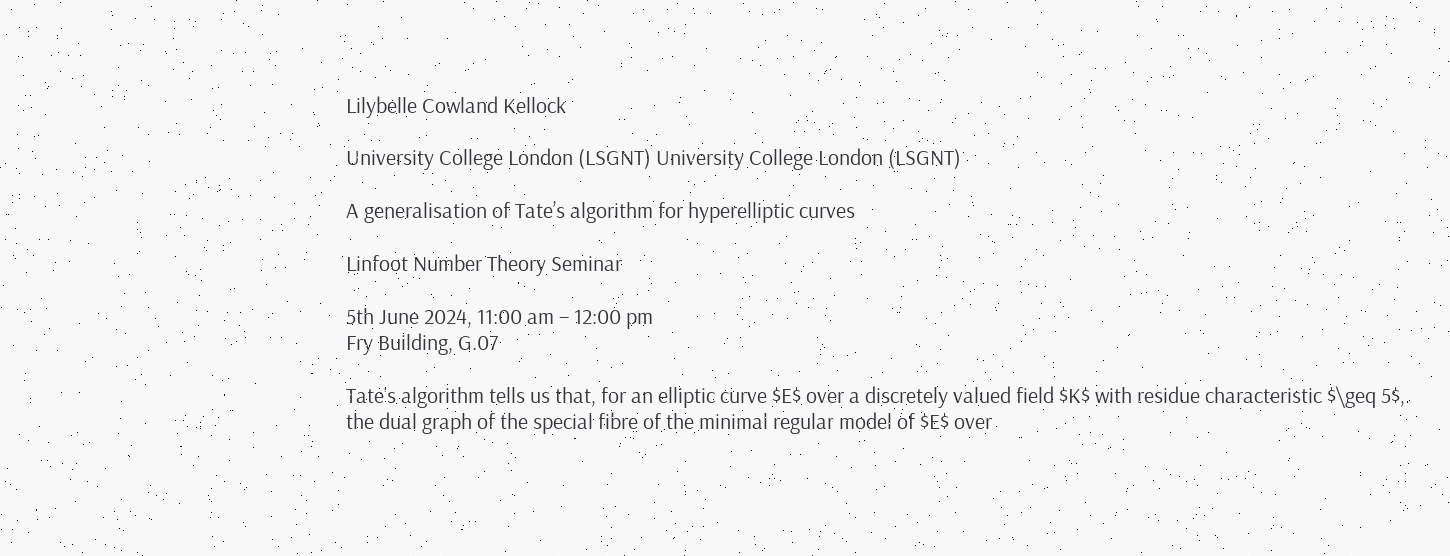Lilybelle Cowland Kellock

University College London (LSGNT) University College London (LSGNT)

A generalisation of Tate’s algorithm for hyperelliptic curves

Linfoot Number Theory Seminar

5th June 2024, 11:00 am – 12:00 pm
Fry Building, G.07

Tate's algorithm tells us that, for an elliptic curve $E$ over a discretely valued field $K$ with residue characteristic $\geq 5$, the dual graph of the special fibre of the minimal regular model of $E$ over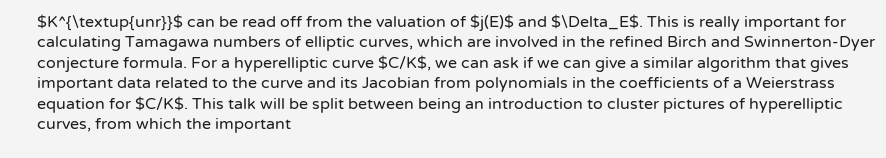$K^{\textup{unr}}$ can be read off from the valuation of $j(E)$ and $\Delta_E$. This is really important for calculating Tamagawa numbers of elliptic curves, which are involved in the refined Birch and Swinnerton-Dyer conjecture formula. For a hyperelliptic curve $C/K$, we can ask if we can give a similar algorithm that gives important data related to the curve and its Jacobian from polynomials in the coefficients of a Weierstrass equation for $C/K$. This talk will be split between being an introduction to cluster pictures of hyperelliptic curves, from which the important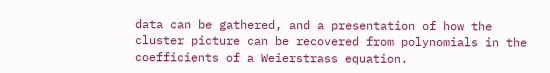data can be gathered, and a presentation of how the cluster picture can be recovered from polynomials in the coefficients of a Weierstrass equation.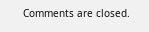Comments are closed.